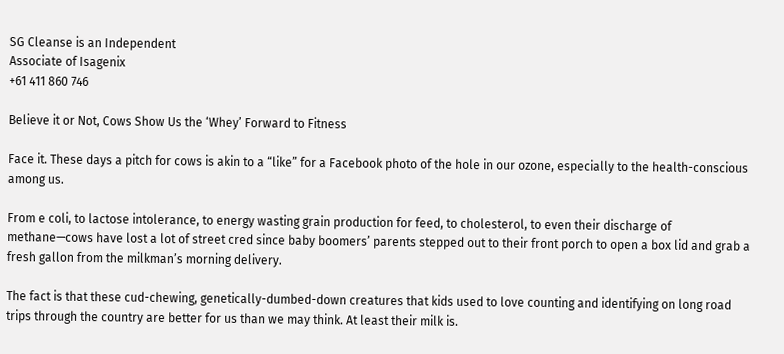SG Cleanse is an Independent
Associate of Isagenix
+61 411 860 746

Believe it or Not, Cows Show Us the ‘Whey’ Forward to Fitness

Face it. These days a pitch for cows is akin to a “like” for a Facebook photo of the hole in our ozone, especially to the health-conscious among us.

From e coli, to lactose intolerance, to energy wasting grain production for feed, to cholesterol, to even their discharge of methane—cows have lost a lot of street cred since baby boomers’ parents stepped out to their front porch to open a box lid and grab a fresh gallon from the milkman’s morning delivery.

The fact is that these cud-chewing, genetically-dumbed-down creatures that kids used to love counting and identifying on long road trips through the country are better for us than we may think. At least their milk is.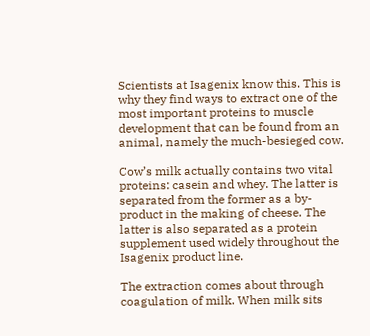Scientists at Isagenix know this. This is why they find ways to extract one of the most important proteins to muscle development that can be found from an animal, namely the much-besieged cow.

Cow’s milk actually contains two vital proteins: casein and whey. The latter is separated from the former as a by-product in the making of cheese. The latter is also separated as a protein supplement used widely throughout the Isagenix product line.

The extraction comes about through coagulation of milk. When milk sits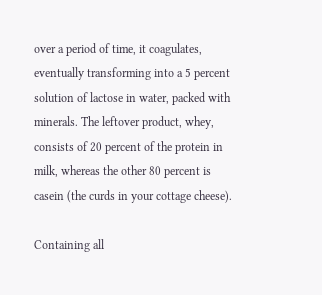over a period of time, it coagulates, eventually transforming into a 5 percent solution of lactose in water, packed with minerals. The leftover product, whey, consists of 20 percent of the protein in milk, whereas the other 80 percent is casein (the curds in your cottage cheese).

Containing all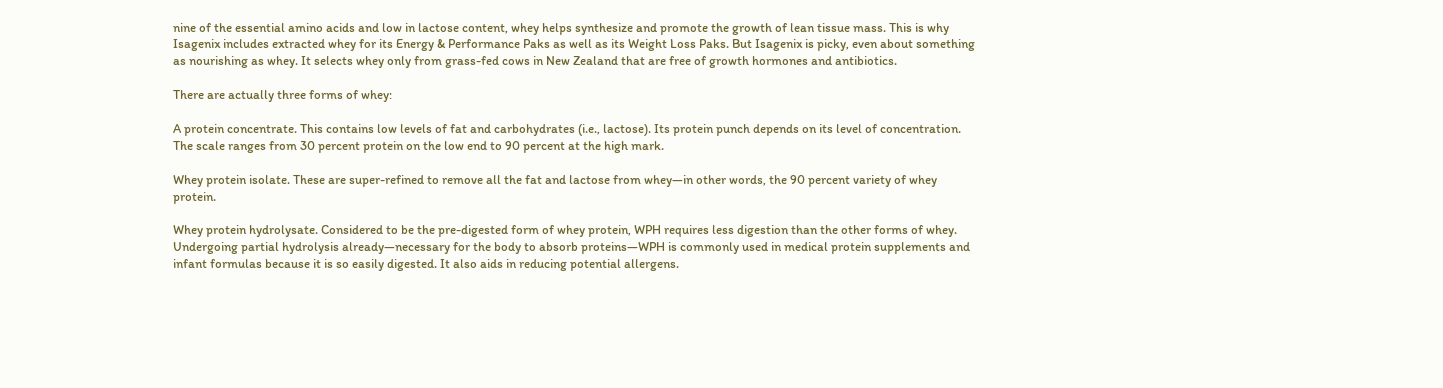nine of the essential amino acids and low in lactose content, whey helps synthesize and promote the growth of lean tissue mass. This is why Isagenix includes extracted whey for its Energy & Performance Paks as well as its Weight Loss Paks. But Isagenix is picky, even about something as nourishing as whey. It selects whey only from grass-fed cows in New Zealand that are free of growth hormones and antibiotics.

There are actually three forms of whey:

A protein concentrate. This contains low levels of fat and carbohydrates (i.e., lactose). Its protein punch depends on its level of concentration. The scale ranges from 30 percent protein on the low end to 90 percent at the high mark.

Whey protein isolate. These are super-refined to remove all the fat and lactose from whey—in other words, the 90 percent variety of whey protein.

Whey protein hydrolysate. Considered to be the pre-digested form of whey protein, WPH requires less digestion than the other forms of whey. Undergoing partial hydrolysis already—necessary for the body to absorb proteins—WPH is commonly used in medical protein supplements and infant formulas because it is so easily digested. It also aids in reducing potential allergens.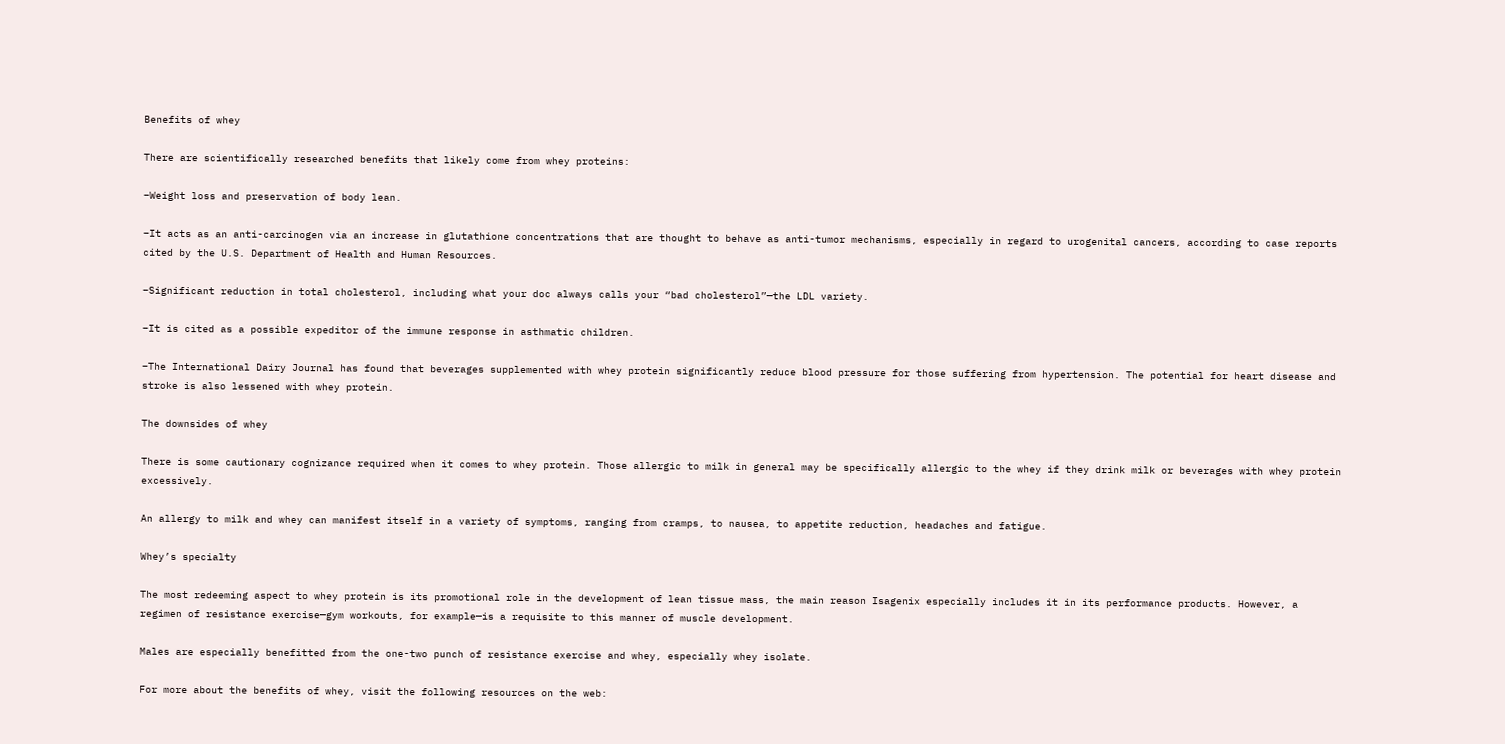Benefits of whey

There are scientifically researched benefits that likely come from whey proteins:

–Weight loss and preservation of body lean.

–It acts as an anti-carcinogen via an increase in glutathione concentrations that are thought to behave as anti-tumor mechanisms, especially in regard to urogenital cancers, according to case reports cited by the U.S. Department of Health and Human Resources.

–Significant reduction in total cholesterol, including what your doc always calls your “bad cholesterol”—the LDL variety.

–It is cited as a possible expeditor of the immune response in asthmatic children.

–The International Dairy Journal has found that beverages supplemented with whey protein significantly reduce blood pressure for those suffering from hypertension. The potential for heart disease and stroke is also lessened with whey protein.

The downsides of whey

There is some cautionary cognizance required when it comes to whey protein. Those allergic to milk in general may be specifically allergic to the whey if they drink milk or beverages with whey protein excessively.

An allergy to milk and whey can manifest itself in a variety of symptoms, ranging from cramps, to nausea, to appetite reduction, headaches and fatigue.

Whey’s specialty

The most redeeming aspect to whey protein is its promotional role in the development of lean tissue mass, the main reason Isagenix especially includes it in its performance products. However, a regimen of resistance exercise—gym workouts, for example—is a requisite to this manner of muscle development.

Males are especially benefitted from the one-two punch of resistance exercise and whey, especially whey isolate.

For more about the benefits of whey, visit the following resources on the web: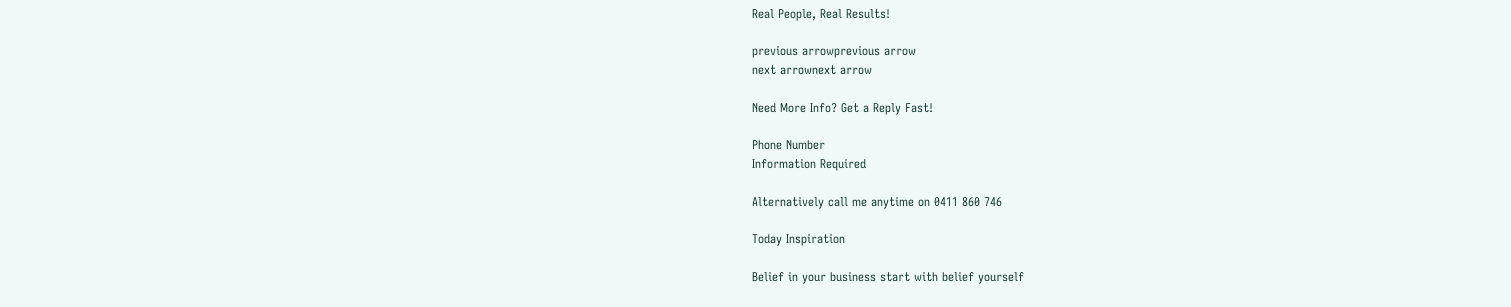Real People, Real Results!

previous arrowprevious arrow
next arrownext arrow

Need More Info? Get a Reply Fast!

Phone Number
Information Required

Alternatively call me anytime on 0411 860 746

Today Inspiration

Belief in your business start with belief yourself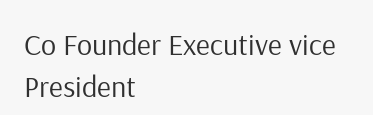Co Founder Executive vice President